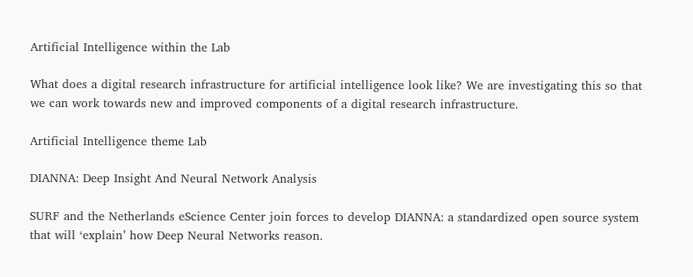Artificial Intelligence within the Lab

What does a digital research infrastructure for artificial intelligence look like? We are investigating this so that we can work towards new and improved components of a digital research infrastructure.

Artificial Intelligence theme Lab

DIANNA: Deep Insight And Neural Network Analysis

SURF and the Netherlands eScience Center join forces to develop DIANNA: a standardized open source system that will ‘explain’ how Deep Neural Networks reason.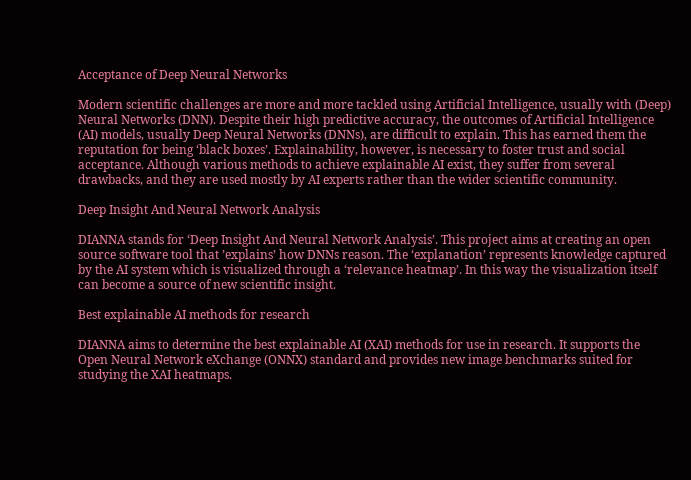Acceptance of Deep Neural Networks

Modern scientific challenges are more and more tackled using Artificial Intelligence, usually with (Deep) Neural Networks (DNN). Despite their high predictive accuracy, the outcomes of Artificial Intelligence (AI) models, usually Deep Neural Networks (DNNs), are difficult to explain. This has earned them the reputation for being ‘black boxes’. Explainability, however, is necessary to foster trust and social acceptance. Although various methods to achieve explainable AI exist, they suffer from several drawbacks, and they are used mostly by AI experts rather than the wider scientific community.

Deep Insight And Neural Network Analysis

DIANNA stands for ‘Deep Insight And Neural Network Analysis’. This project aims at creating an open source software tool that ’explains’ how DNNs reason. The ‘explanation’ represents knowledge captured by the AI system which is visualized through a ‘relevance heatmap’. In this way the visualization itself can become a source of new scientific insight.

Best explainable AI methods for research

DIANNA aims to determine the best explainable AI (XAI) methods for use in research. It supports the Open Neural Network eXchange (ONNX) standard and provides new image benchmarks suited for studying the XAI heatmaps.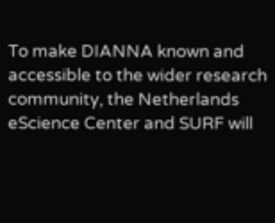To make DIANNA known and accessible to the wider research community, the Netherlands eScience Center and SURF will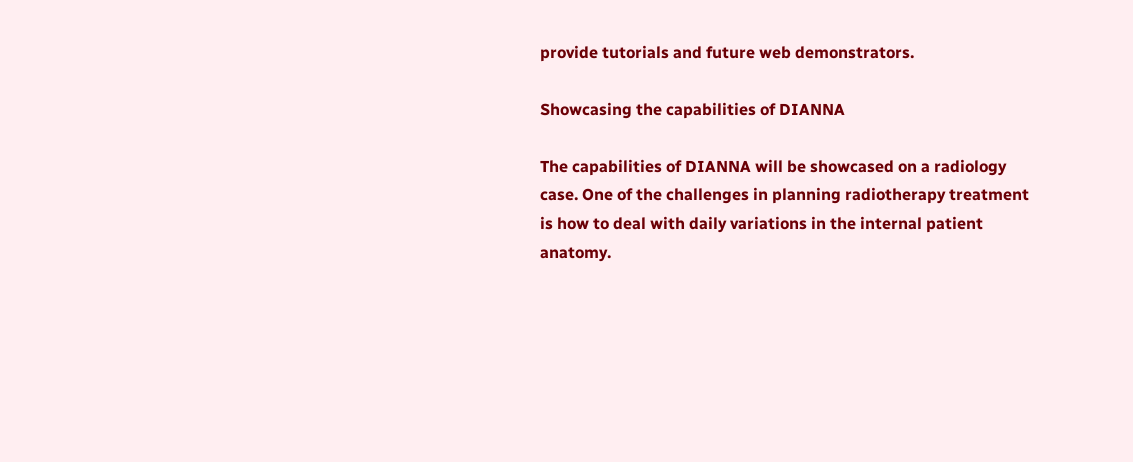provide tutorials and future web demonstrators.

Showcasing the capabilities of DIANNA

The capabilities of DIANNA will be showcased on a radiology case. One of the challenges in planning radiotherapy treatment is how to deal with daily variations in the internal patient anatomy.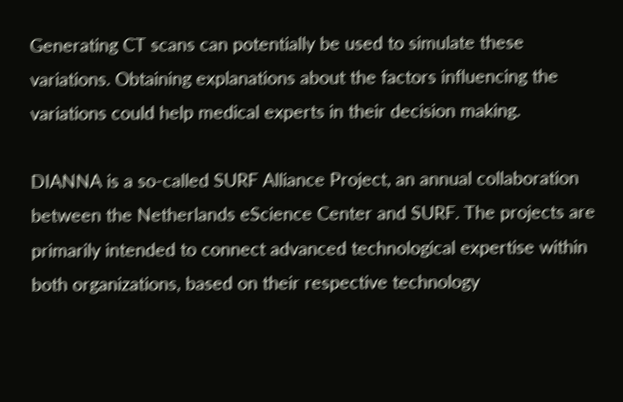Generating CT scans can potentially be used to simulate these variations. Obtaining explanations about the factors influencing the variations could help medical experts in their decision making.

DIANNA is a so-called SURF Alliance Project, an annual collaboration between the Netherlands eScience Center and SURF. The projects are primarily intended to connect advanced technological expertise within both organizations, based on their respective technology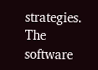strategies. The software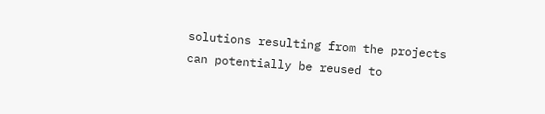solutions resulting from the projects can potentially be reused to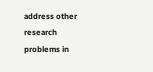address other research problems in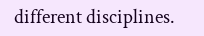different disciplines.